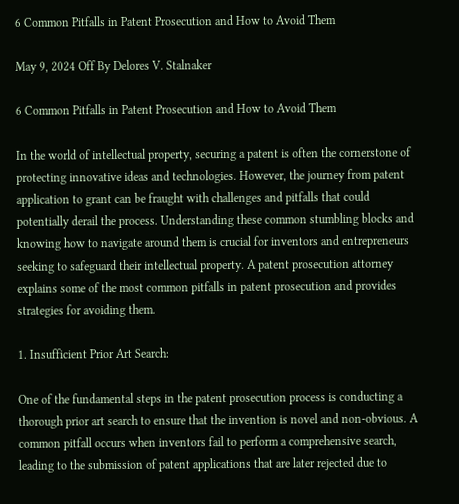6 Common Pitfalls in Patent Prosecution and How to Avoid Them

May 9, 2024 Off By Delores V. Stalnaker

6 Common Pitfalls in Patent Prosecution and How to Avoid Them

In the world of intellectual property, securing a patent is often the cornerstone of protecting innovative ideas and technologies. However, the journey from patent application to grant can be fraught with challenges and pitfalls that could potentially derail the process. Understanding these common stumbling blocks and knowing how to navigate around them is crucial for inventors and entrepreneurs seeking to safeguard their intellectual property. A patent prosecution attorney explains some of the most common pitfalls in patent prosecution and provides strategies for avoiding them.

1. Insufficient Prior Art Search:

One of the fundamental steps in the patent prosecution process is conducting a thorough prior art search to ensure that the invention is novel and non-obvious. A common pitfall occurs when inventors fail to perform a comprehensive search, leading to the submission of patent applications that are later rejected due to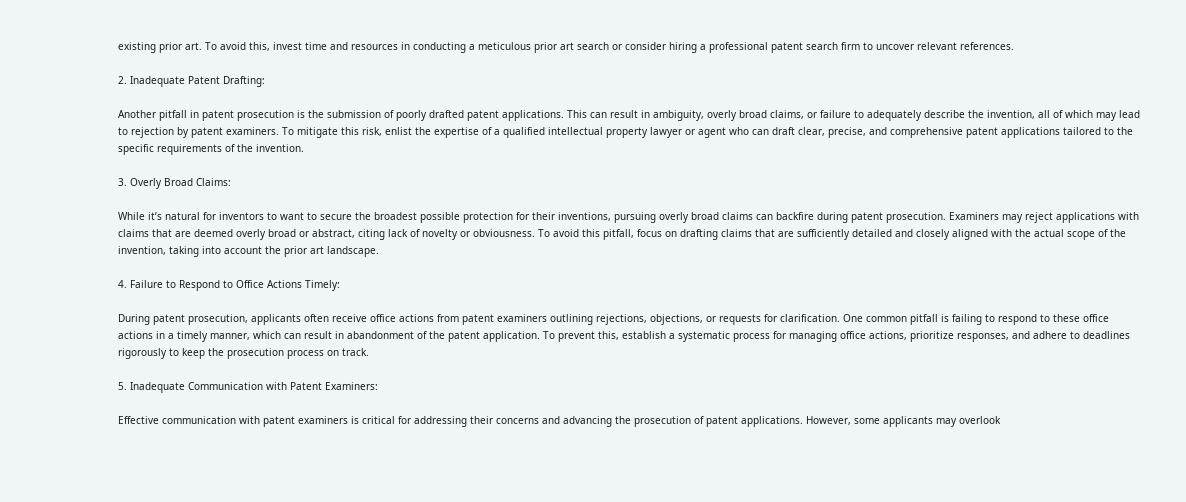existing prior art. To avoid this, invest time and resources in conducting a meticulous prior art search or consider hiring a professional patent search firm to uncover relevant references.

2. Inadequate Patent Drafting:

Another pitfall in patent prosecution is the submission of poorly drafted patent applications. This can result in ambiguity, overly broad claims, or failure to adequately describe the invention, all of which may lead to rejection by patent examiners. To mitigate this risk, enlist the expertise of a qualified intellectual property lawyer or agent who can draft clear, precise, and comprehensive patent applications tailored to the specific requirements of the invention.

3. Overly Broad Claims:

While it’s natural for inventors to want to secure the broadest possible protection for their inventions, pursuing overly broad claims can backfire during patent prosecution. Examiners may reject applications with claims that are deemed overly broad or abstract, citing lack of novelty or obviousness. To avoid this pitfall, focus on drafting claims that are sufficiently detailed and closely aligned with the actual scope of the invention, taking into account the prior art landscape.

4. Failure to Respond to Office Actions Timely:

During patent prosecution, applicants often receive office actions from patent examiners outlining rejections, objections, or requests for clarification. One common pitfall is failing to respond to these office actions in a timely manner, which can result in abandonment of the patent application. To prevent this, establish a systematic process for managing office actions, prioritize responses, and adhere to deadlines rigorously to keep the prosecution process on track.

5. Inadequate Communication with Patent Examiners:

Effective communication with patent examiners is critical for addressing their concerns and advancing the prosecution of patent applications. However, some applicants may overlook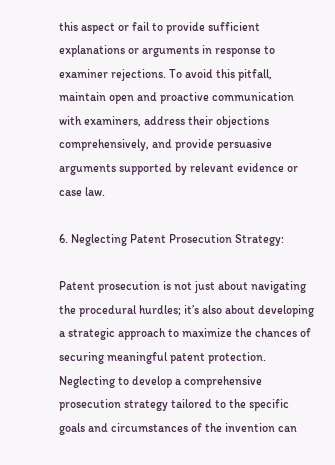this aspect or fail to provide sufficient explanations or arguments in response to examiner rejections. To avoid this pitfall, maintain open and proactive communication with examiners, address their objections comprehensively, and provide persuasive arguments supported by relevant evidence or case law.

6. Neglecting Patent Prosecution Strategy:

Patent prosecution is not just about navigating the procedural hurdles; it’s also about developing a strategic approach to maximize the chances of securing meaningful patent protection. Neglecting to develop a comprehensive prosecution strategy tailored to the specific goals and circumstances of the invention can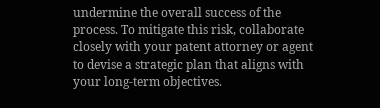undermine the overall success of the process. To mitigate this risk, collaborate closely with your patent attorney or agent to devise a strategic plan that aligns with your long-term objectives.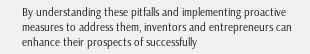By understanding these pitfalls and implementing proactive measures to address them, inventors and entrepreneurs can enhance their prospects of successfully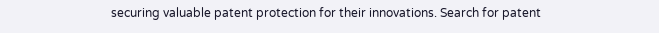securing valuable patent protection for their innovations. Search for patent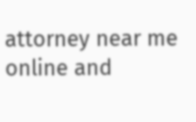attorney near me online and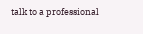talk to a professional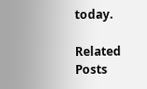today.

Related Posts